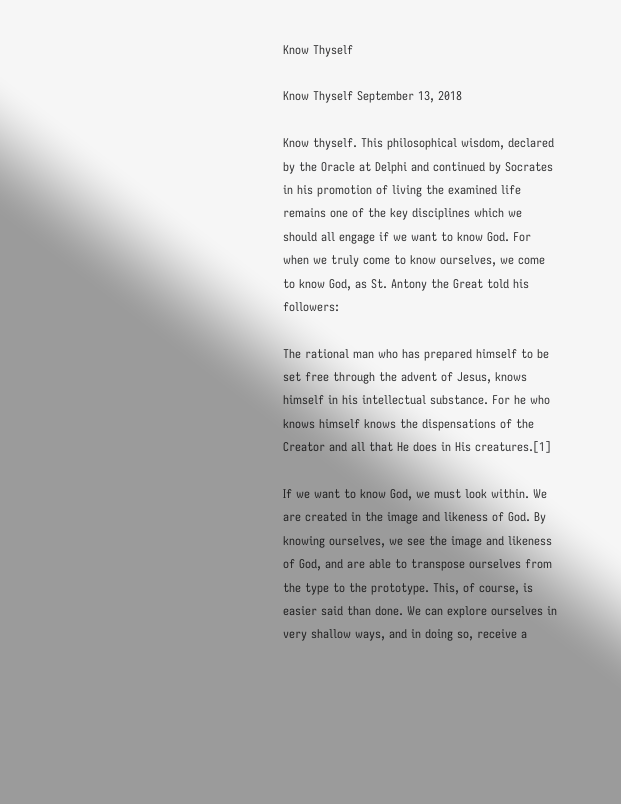Know Thyself

Know Thyself September 13, 2018

Know thyself. This philosophical wisdom, declared by the Oracle at Delphi and continued by Socrates in his promotion of living the examined life remains one of the key disciplines which we should all engage if we want to know God. For when we truly come to know ourselves, we come to know God, as St. Antony the Great told his followers:

The rational man who has prepared himself to be set free through the advent of Jesus, knows himself in his intellectual substance. For he who knows himself knows the dispensations of the Creator and all that He does in His creatures.[1]

If we want to know God, we must look within. We are created in the image and likeness of God. By knowing ourselves, we see the image and likeness of God, and are able to transpose ourselves from the type to the prototype. This, of course, is easier said than done. We can explore ourselves in very shallow ways, and in doing so, receive a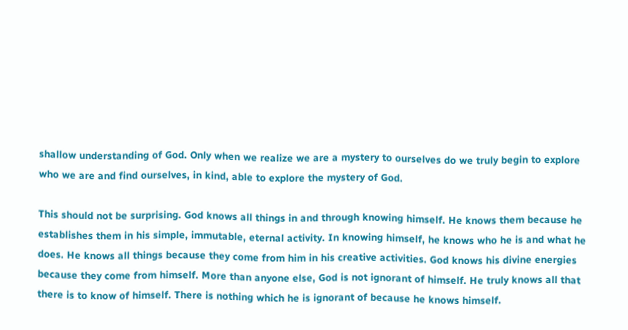shallow understanding of God. Only when we realize we are a mystery to ourselves do we truly begin to explore who we are and find ourselves, in kind, able to explore the mystery of God.

This should not be surprising. God knows all things in and through knowing himself. He knows them because he establishes them in his simple, immutable, eternal activity. In knowing himself, he knows who he is and what he does. He knows all things because they come from him in his creative activities. God knows his divine energies because they come from himself. More than anyone else, God is not ignorant of himself. He truly knows all that there is to know of himself. There is nothing which he is ignorant of because he knows himself.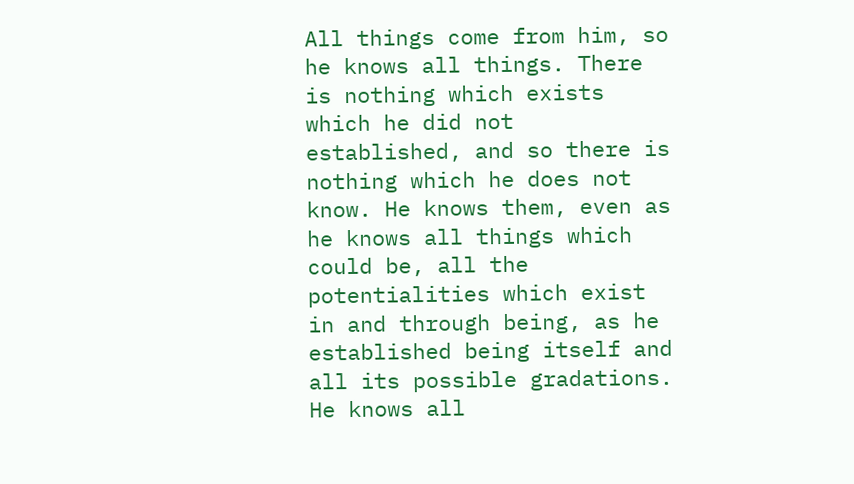All things come from him, so he knows all things. There is nothing which exists which he did not established, and so there is nothing which he does not know. He knows them, even as he knows all things which could be, all the potentialities which exist in and through being, as he established being itself and all its possible gradations. He knows all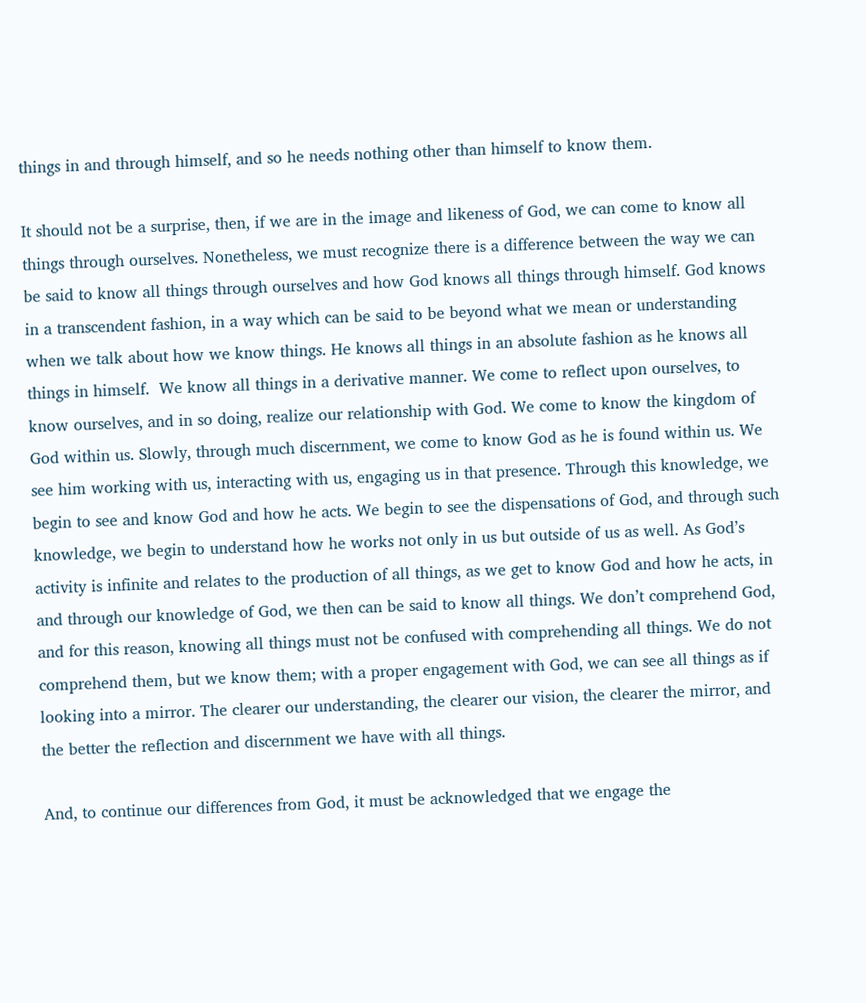things in and through himself, and so he needs nothing other than himself to know them.

It should not be a surprise, then, if we are in the image and likeness of God, we can come to know all things through ourselves. Nonetheless, we must recognize there is a difference between the way we can be said to know all things through ourselves and how God knows all things through himself. God knows in a transcendent fashion, in a way which can be said to be beyond what we mean or understanding when we talk about how we know things. He knows all things in an absolute fashion as he knows all things in himself.  We know all things in a derivative manner. We come to reflect upon ourselves, to know ourselves, and in so doing, realize our relationship with God. We come to know the kingdom of God within us. Slowly, through much discernment, we come to know God as he is found within us. We see him working with us, interacting with us, engaging us in that presence. Through this knowledge, we begin to see and know God and how he acts. We begin to see the dispensations of God, and through such knowledge, we begin to understand how he works not only in us but outside of us as well. As God’s activity is infinite and relates to the production of all things, as we get to know God and how he acts, in and through our knowledge of God, we then can be said to know all things. We don’t comprehend God, and for this reason, knowing all things must not be confused with comprehending all things. We do not comprehend them, but we know them; with a proper engagement with God, we can see all things as if looking into a mirror. The clearer our understanding, the clearer our vision, the clearer the mirror, and the better the reflection and discernment we have with all things.

And, to continue our differences from God, it must be acknowledged that we engage the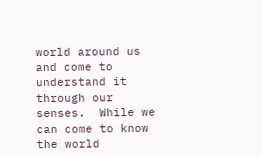world around us and come to understand it through our senses.  While we can come to know the world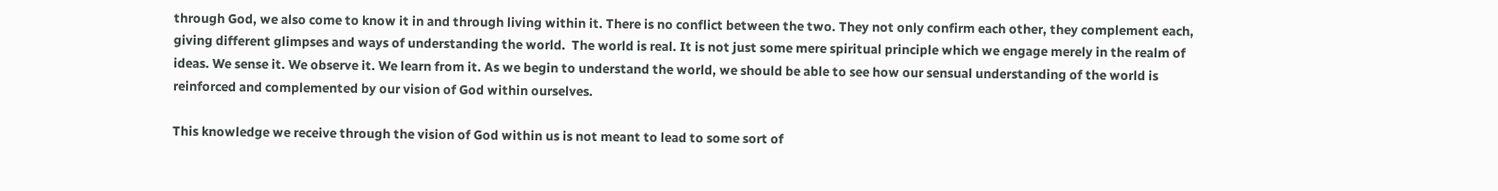through God, we also come to know it in and through living within it. There is no conflict between the two. They not only confirm each other, they complement each, giving different glimpses and ways of understanding the world.  The world is real. It is not just some mere spiritual principle which we engage merely in the realm of ideas. We sense it. We observe it. We learn from it. As we begin to understand the world, we should be able to see how our sensual understanding of the world is reinforced and complemented by our vision of God within ourselves.

This knowledge we receive through the vision of God within us is not meant to lead to some sort of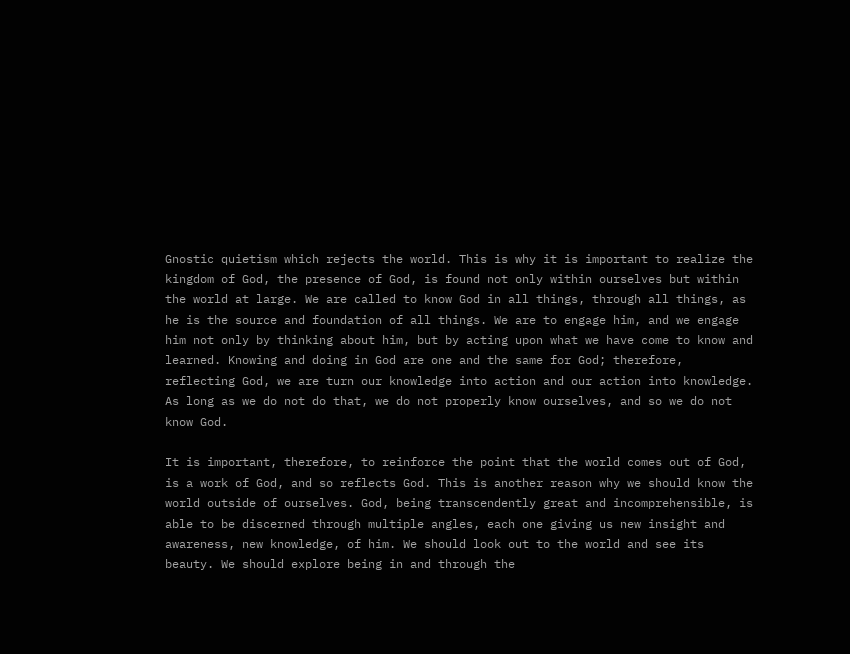Gnostic quietism which rejects the world. This is why it is important to realize the kingdom of God, the presence of God, is found not only within ourselves but within the world at large. We are called to know God in all things, through all things, as he is the source and foundation of all things. We are to engage him, and we engage him not only by thinking about him, but by acting upon what we have come to know and learned. Knowing and doing in God are one and the same for God; therefore, reflecting God, we are turn our knowledge into action and our action into knowledge. As long as we do not do that, we do not properly know ourselves, and so we do not know God.

It is important, therefore, to reinforce the point that the world comes out of God, is a work of God, and so reflects God. This is another reason why we should know the world outside of ourselves. God, being transcendently great and incomprehensible, is able to be discerned through multiple angles, each one giving us new insight and awareness, new knowledge, of him. We should look out to the world and see its beauty. We should explore being in and through the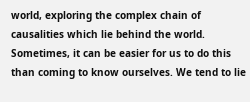world, exploring the complex chain of causalities which lie behind the world.  Sometimes, it can be easier for us to do this than coming to know ourselves. We tend to lie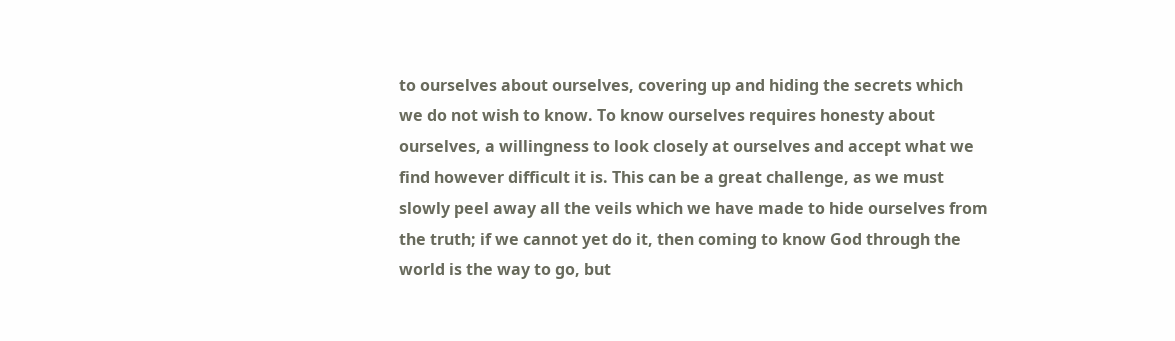to ourselves about ourselves, covering up and hiding the secrets which we do not wish to know. To know ourselves requires honesty about ourselves, a willingness to look closely at ourselves and accept what we find however difficult it is. This can be a great challenge, as we must slowly peel away all the veils which we have made to hide ourselves from the truth; if we cannot yet do it, then coming to know God through the world is the way to go, but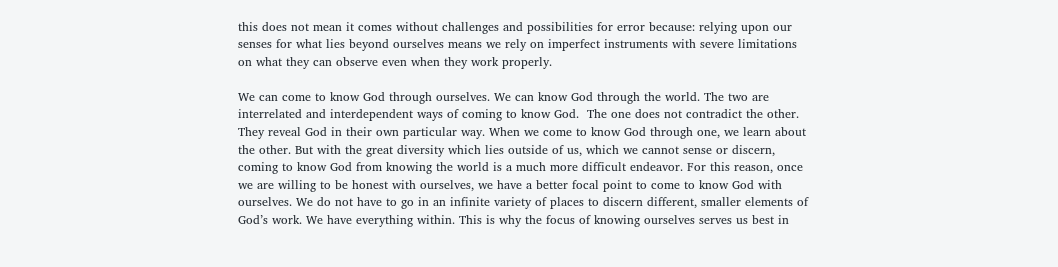this does not mean it comes without challenges and possibilities for error because: relying upon our senses for what lies beyond ourselves means we rely on imperfect instruments with severe limitations on what they can observe even when they work properly.

We can come to know God through ourselves. We can know God through the world. The two are interrelated and interdependent ways of coming to know God.  The one does not contradict the other. They reveal God in their own particular way. When we come to know God through one, we learn about the other. But with the great diversity which lies outside of us, which we cannot sense or discern, coming to know God from knowing the world is a much more difficult endeavor. For this reason, once we are willing to be honest with ourselves, we have a better focal point to come to know God with ourselves. We do not have to go in an infinite variety of places to discern different, smaller elements of God’s work. We have everything within. This is why the focus of knowing ourselves serves us best in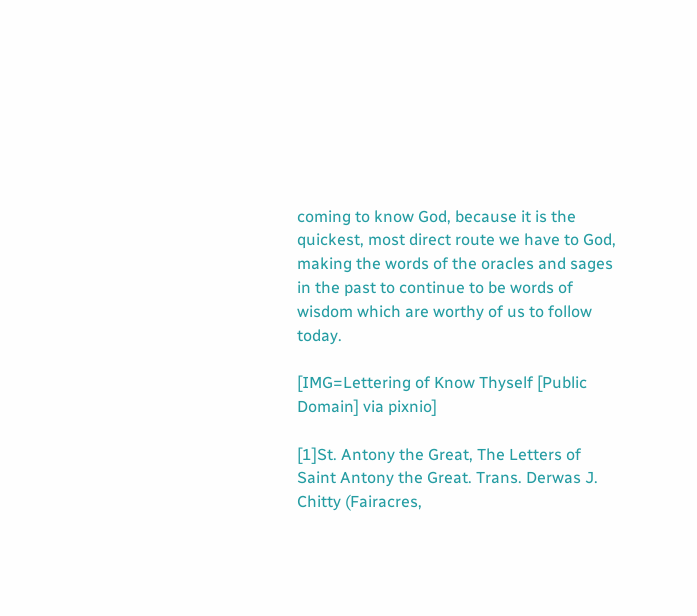coming to know God, because it is the quickest, most direct route we have to God, making the words of the oracles and sages in the past to continue to be words of wisdom which are worthy of us to follow today.

[IMG=Lettering of Know Thyself [Public Domain] via pixnio]

[1]St. Antony the Great, The Letters of Saint Antony the Great. Trans. Derwas J. Chitty (Fairacres,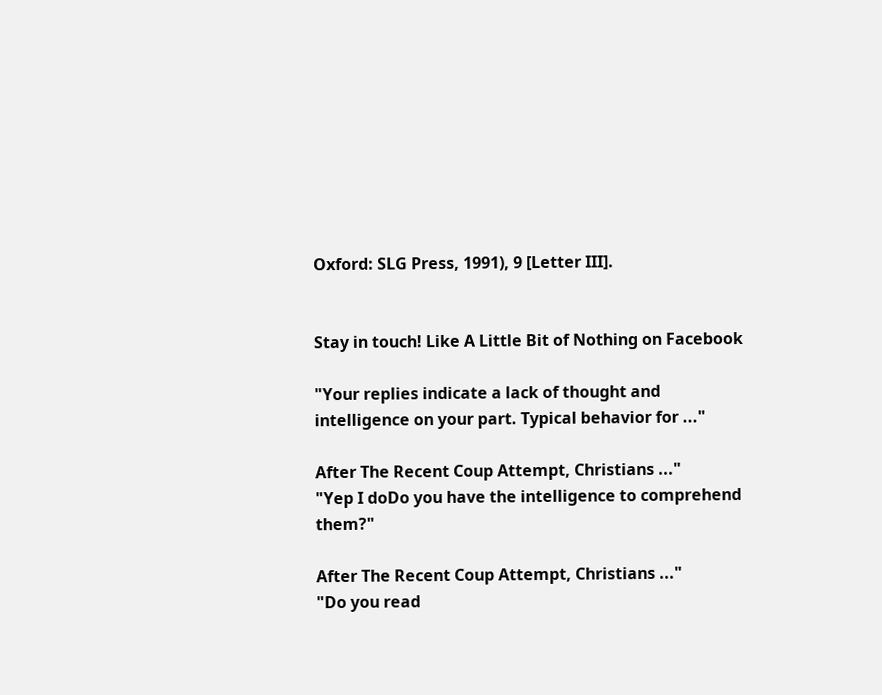Oxford: SLG Press, 1991), 9 [Letter III].


Stay in touch! Like A Little Bit of Nothing on Facebook

"Your replies indicate a lack of thought and intelligence on your part. Typical behavior for ..."

After The Recent Coup Attempt, Christians ..."
"Yep I doDo you have the intelligence to comprehend them?"

After The Recent Coup Attempt, Christians ..."
"Do you read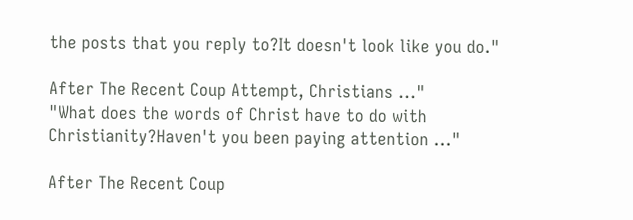the posts that you reply to?It doesn't look like you do."

After The Recent Coup Attempt, Christians ..."
"What does the words of Christ have to do with Christianity?Haven't you been paying attention ..."

After The Recent Coup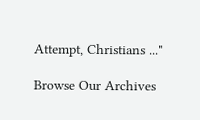Attempt, Christians ..."

Browse Our Archives